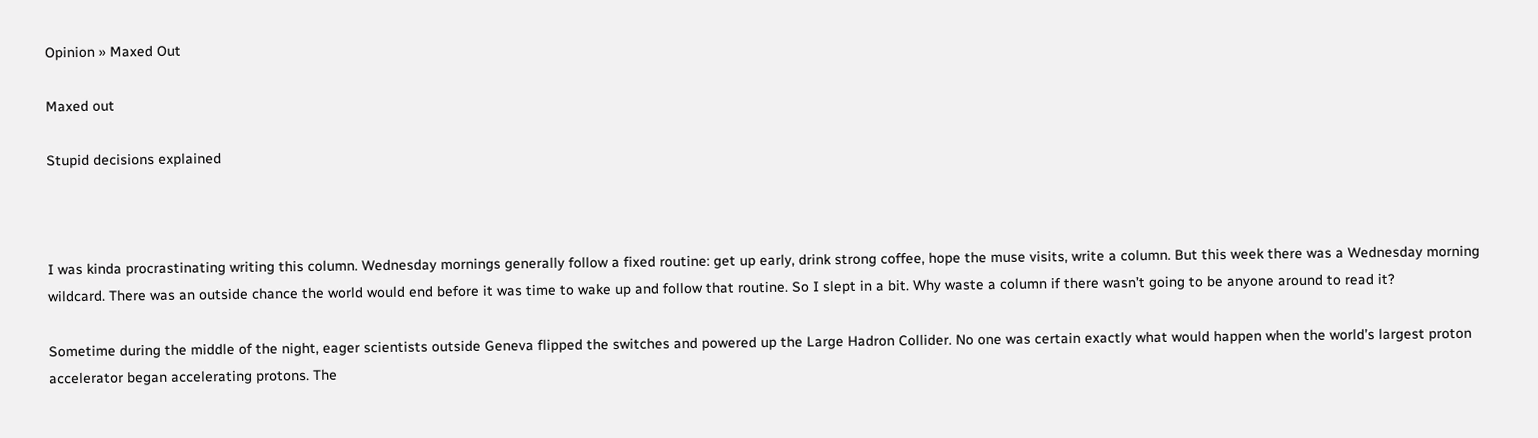Opinion » Maxed Out

Maxed out

Stupid decisions explained



I was kinda procrastinating writing this column. Wednesday mornings generally follow a fixed routine: get up early, drink strong coffee, hope the muse visits, write a column. But this week there was a Wednesday morning wildcard. There was an outside chance the world would end before it was time to wake up and follow that routine. So I slept in a bit. Why waste a column if there wasn’t going to be anyone around to read it?

Sometime during the middle of the night, eager scientists outside Geneva flipped the switches and powered up the Large Hadron Collider. No one was certain exactly what would happen when the world’s largest proton accelerator began accelerating protons. The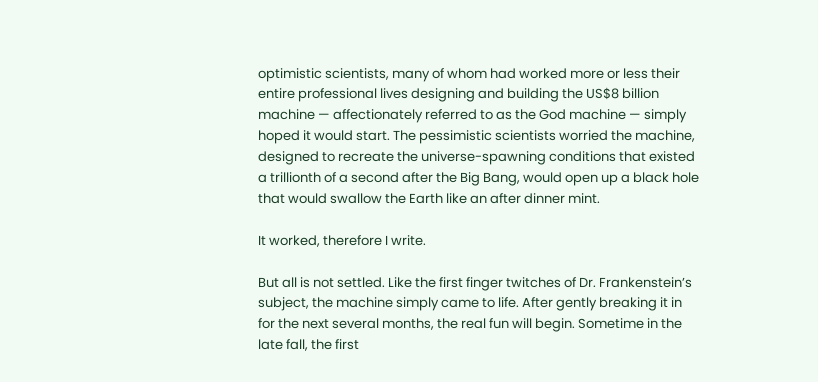optimistic scientists, many of whom had worked more or less their entire professional lives designing and building the US$8 billion machine — affectionately referred to as the God machine — simply hoped it would start. The pessimistic scientists worried the machine, designed to recreate the universe-spawning conditions that existed a trillionth of a second after the Big Bang, would open up a black hole that would swallow the Earth like an after dinner mint.

It worked, therefore I write.

But all is not settled. Like the first finger twitches of Dr. Frankenstein’s subject, the machine simply came to life. After gently breaking it in for the next several months, the real fun will begin. Sometime in the late fall, the first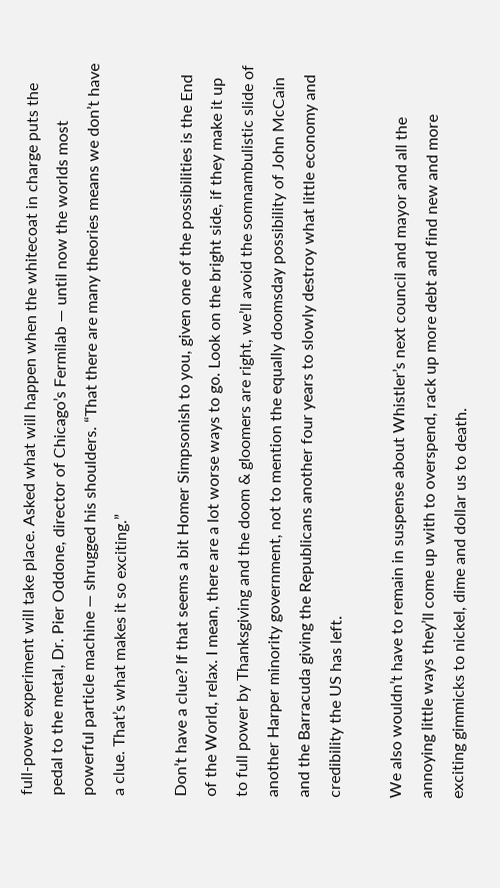full-power experiment will take place. Asked what will happen when the whitecoat in charge puts the pedal to the metal, Dr. Pier Oddone, director of Chicago’s Fermilab — until now the worlds most powerful particle machine — shrugged his shoulders. “That there are many theories means we don’t have a clue. That’s what makes it so exciting.”

Don’t have a clue? If that seems a bit Homer Simpsonish to you, given one of the possibilities is the End of the World, relax. I mean, there are a lot worse ways to go. Look on the bright side, if they make it up to full power by Thanksgiving and the doom & gloomers are right, we’ll avoid the somnambulistic slide of another Harper minority government, not to mention the equally doomsday possibility of John McCain and the Barracuda giving the Republicans another four years to slowly destroy what little economy and credibility the US has left.

We also wouldn’t have to remain in suspense about Whistler’s next council and mayor and all the annoying little ways they’ll come up with to overspend, rack up more debt and find new and more exciting gimmicks to nickel, dime and dollar us to death.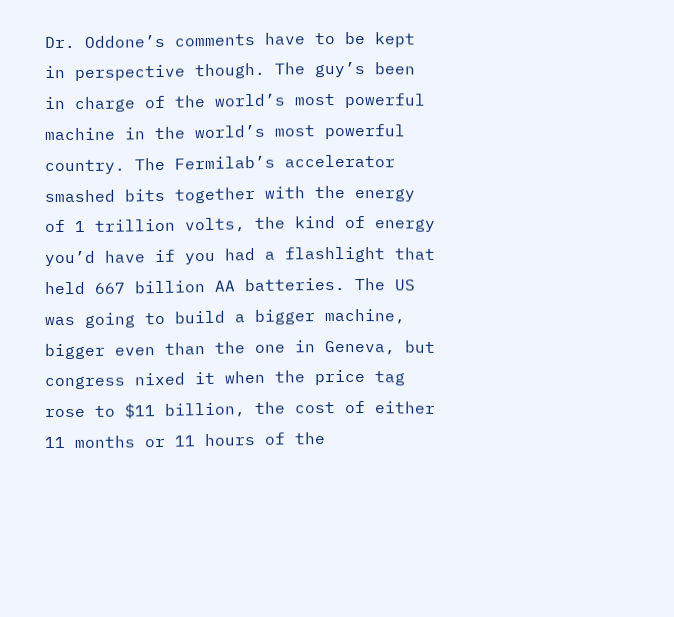Dr. Oddone’s comments have to be kept in perspective though. The guy’s been in charge of the world’s most powerful machine in the world’s most powerful country. The Fermilab’s accelerator smashed bits together with the energy of 1 trillion volts, the kind of energy you’d have if you had a flashlight that held 667 billion AA batteries. The US was going to build a bigger machine, bigger even than the one in Geneva, but congress nixed it when the price tag rose to $11 billion, the cost of either 11 months or 11 hours of the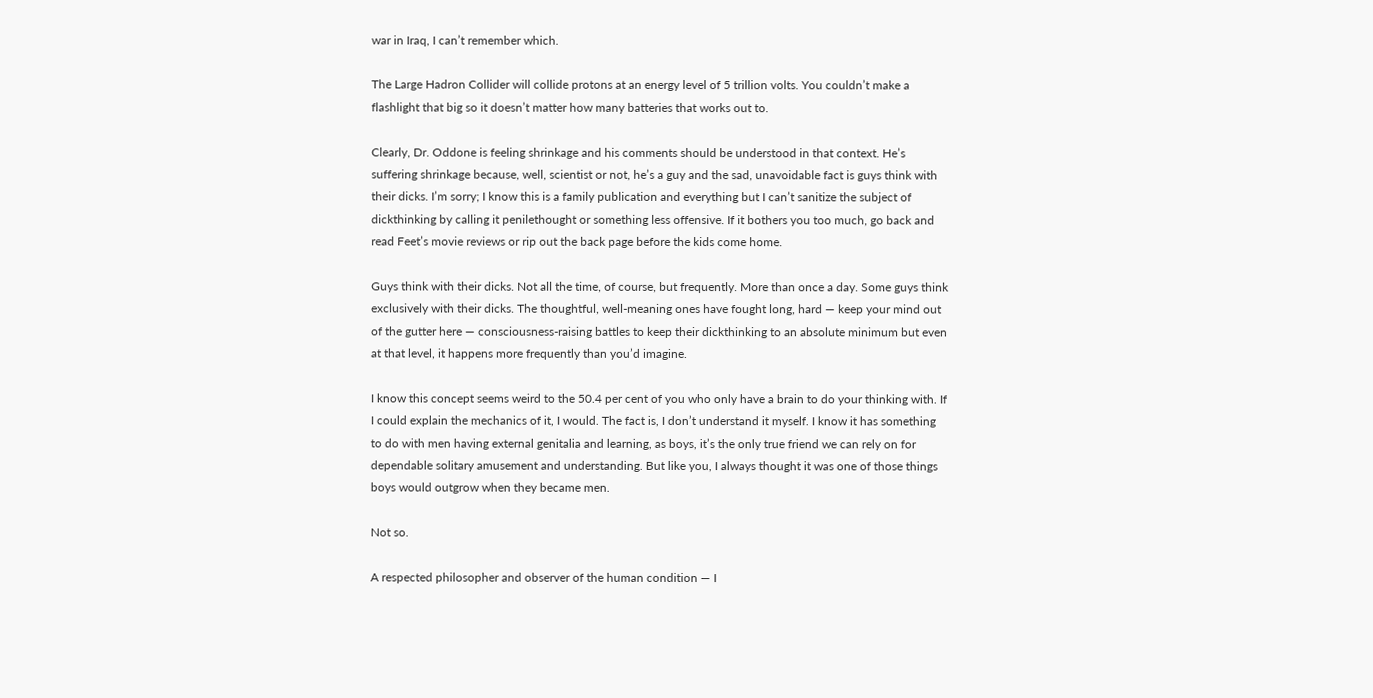war in Iraq, I can’t remember which.

The Large Hadron Collider will collide protons at an energy level of 5 trillion volts. You couldn’t make a flashlight that big so it doesn’t matter how many batteries that works out to.

Clearly, Dr. Oddone is feeling shrinkage and his comments should be understood in that context. He’s suffering shrinkage because, well, scientist or not, he’s a guy and the sad, unavoidable fact is guys think with their dicks. I’m sorry; I know this is a family publication and everything but I can’t sanitize the subject of dickthinking by calling it penilethought or something less offensive. If it bothers you too much, go back and read Feet’s movie reviews or rip out the back page before the kids come home.

Guys think with their dicks. Not all the time, of course, but frequently. More than once a day. Some guys think exclusively with their dicks. The thoughtful, well-meaning ones have fought long, hard — keep your mind out of the gutter here — consciousness-raising battles to keep their dickthinking to an absolute minimum but even at that level, it happens more frequently than you’d imagine.

I know this concept seems weird to the 50.4 per cent of you who only have a brain to do your thinking with. If I could explain the mechanics of it, I would. The fact is, I don’t understand it myself. I know it has something to do with men having external genitalia and learning, as boys, it’s the only true friend we can rely on for dependable solitary amusement and understanding. But like you, I always thought it was one of those things boys would outgrow when they became men.

Not so.

A respected philosopher and observer of the human condition — I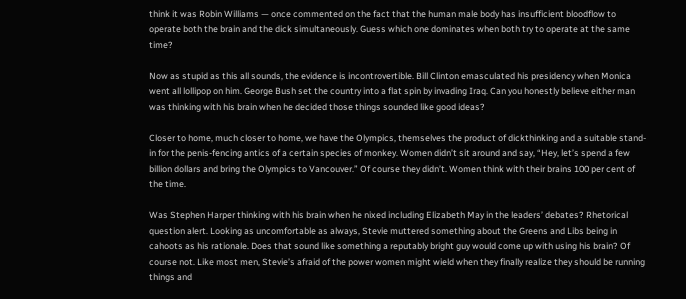think it was Robin Williams — once commented on the fact that the human male body has insufficient bloodflow to operate both the brain and the dick simultaneously. Guess which one dominates when both try to operate at the same time?

Now as stupid as this all sounds, the evidence is incontrovertible. Bill Clinton emasculated his presidency when Monica went all lollipop on him. George Bush set the country into a flat spin by invading Iraq. Can you honestly believe either man was thinking with his brain when he decided those things sounded like good ideas?

Closer to home, much closer to home, we have the Olympics, themselves the product of dickthinking and a suitable stand-in for the penis-fencing antics of a certain species of monkey. Women didn’t sit around and say, “Hey, let’s spend a few billion dollars and bring the Olympics to Vancouver.” Of course they didn’t. Women think with their brains 100 per cent of the time.

Was Stephen Harper thinking with his brain when he nixed including Elizabeth May in the leaders’ debates? Rhetorical question alert. Looking as uncomfortable as always, Stevie muttered something about the Greens and Libs being in cahoots as his rationale. Does that sound like something a reputably bright guy would come up with using his brain? Of course not. Like most men, Stevie’s afraid of the power women might wield when they finally realize they should be running things and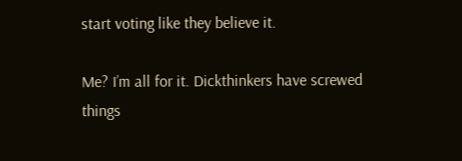start voting like they believe it.

Me? I’m all for it. Dickthinkers have screwed things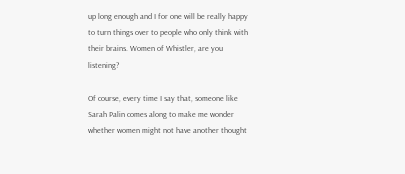up long enough and I for one will be really happy to turn things over to people who only think with their brains. Women of Whistler, are you listening?

Of course, every time I say that, someone like Sarah Palin comes along to make me wonder whether women might not have another thought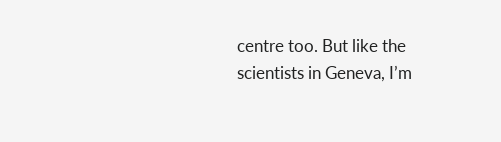centre too. But like the scientists in Geneva, I’m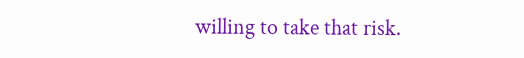willing to take that risk.